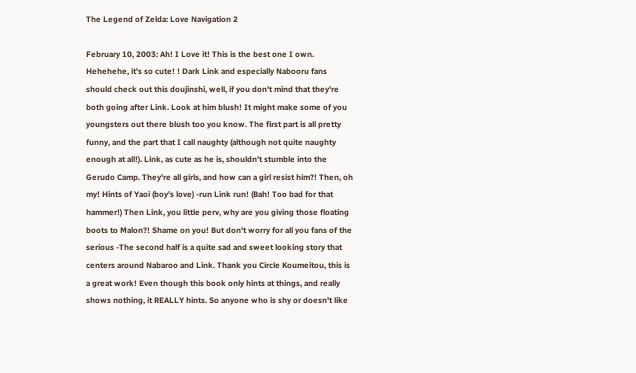The Legend of Zelda: Love Navigation 2

February 10, 2003: Ah! I Love it! This is the best one I own. Hehehehe, it's so cute! ! Dark Link and especially Nabooru fans should check out this doujinshi, well, if you don't mind that they're both going after Link. Look at him blush! It might make some of you youngsters out there blush too you know. The first part is all pretty funny, and the part that I call naughty (although not quite naughty enough at all!). Link, as cute as he is, shouldn't stumble into the Gerudo Camp. They're all girls, and how can a girl resist him?! Then, oh my! Hints of Yaoi (boy's love) -run Link run! (Bah! Too bad for that hammer!) Then Link, you little perv, why are you giving those floating boots to Malon?! Shame on you! But don't worry for all you fans of the serious -The second half is a quite sad and sweet looking story that centers around Nabaroo and Link. Thank you Circle Koumeitou, this is a great work! Even though this book only hints at things, and really shows nothing, it REALLY hints. So anyone who is shy or doesn't like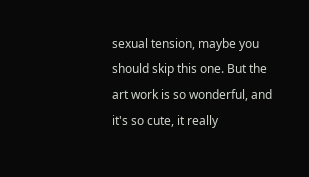sexual tension, maybe you should skip this one. But the art work is so wonderful, and it's so cute, it really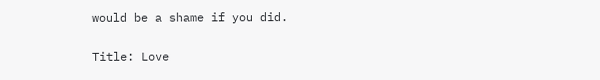would be a shame if you did.


Title: Love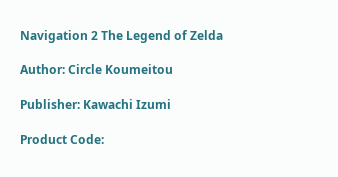Navigation 2 The Legend of Zelda

Author: Circle Koumeitou

Publisher: Kawachi Izumi

Product Code: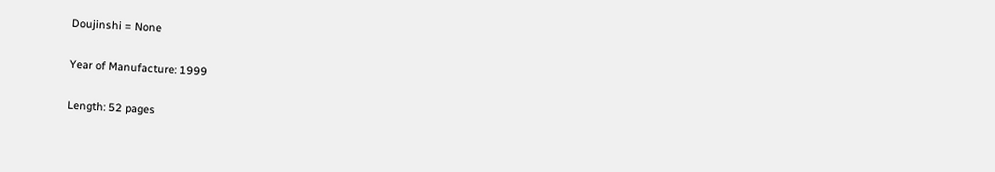Doujinshi = None

Year of Manufacture: 1999

Length: 52 pages